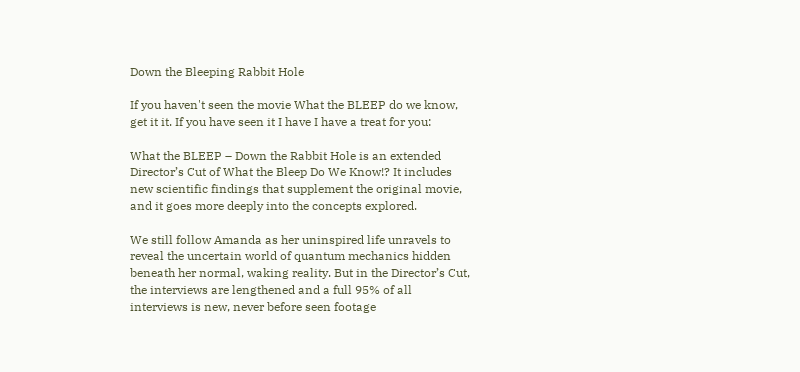Down the Bleeping Rabbit Hole

If you haven't seen the movie What the BLEEP do we know, get it it. If you have seen it I have I have a treat for you:

What the BLEEP – Down the Rabbit Hole is an extended Director’s Cut of What the Bleep Do We Know!? It includes new scientific findings that supplement the original movie, and it goes more deeply into the concepts explored.

We still follow Amanda as her uninspired life unravels to reveal the uncertain world of quantum mechanics hidden beneath her normal, waking reality. But in the Director’s Cut, the interviews are lengthened and a full 95% of all interviews is new, never before seen footage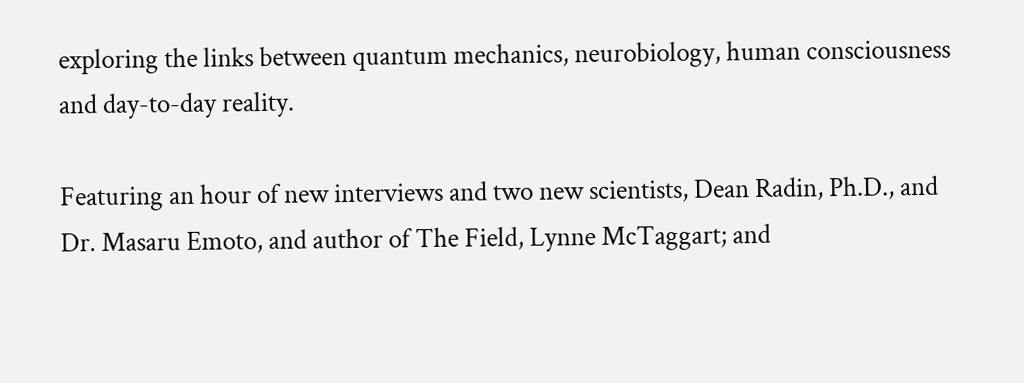exploring the links between quantum mechanics, neurobiology, human consciousness and day-to-day reality.

Featuring an hour of new interviews and two new scientists, Dean Radin, Ph.D., and Dr. Masaru Emoto, and author of The Field, Lynne McTaggart; and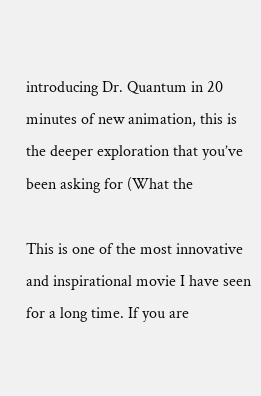introducing Dr. Quantum in 20 minutes of new animation, this is the deeper exploration that you’ve been asking for (What the

This is one of the most innovative and inspirational movie I have seen for a long time. If you are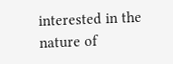interested in the nature of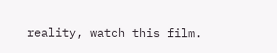reality, watch this film.